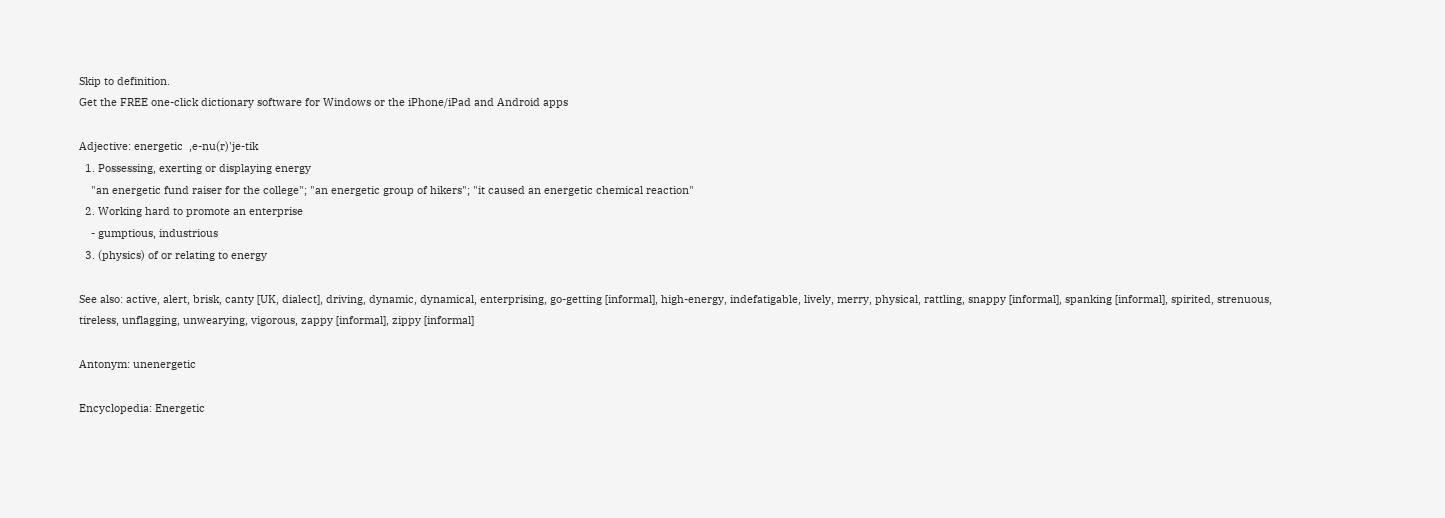Skip to definition.
Get the FREE one-click dictionary software for Windows or the iPhone/iPad and Android apps

Adjective: energetic  ,e-nu(r)'je-tik
  1. Possessing, exerting or displaying energy
    "an energetic fund raiser for the college"; "an energetic group of hikers"; "it caused an energetic chemical reaction"
  2. Working hard to promote an enterprise
    - gumptious, industrious
  3. (physics) of or relating to energy

See also: active, alert, brisk, canty [UK, dialect], driving, dynamic, dynamical, enterprising, go-getting [informal], high-energy, indefatigable, lively, merry, physical, rattling, snappy [informal], spanking [informal], spirited, strenuous, tireless, unflagging, unwearying, vigorous, zappy [informal], zippy [informal]

Antonym: unenergetic

Encyclopedia: Energetic